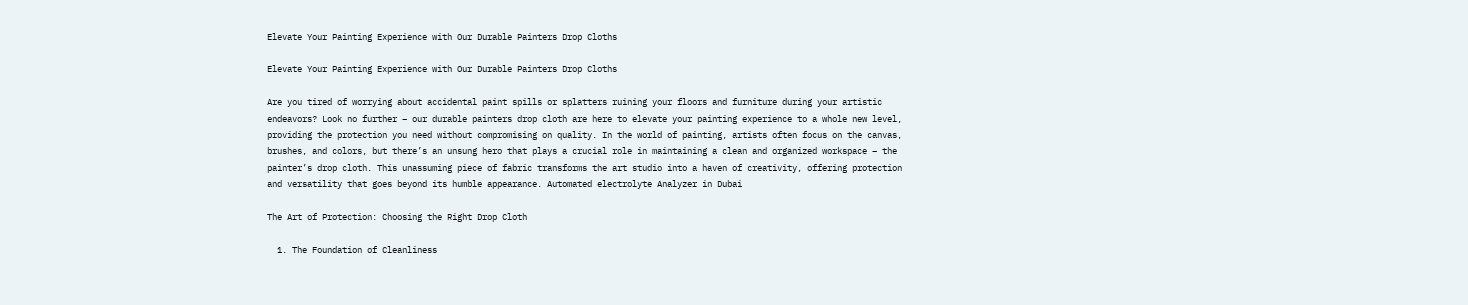Elevate Your Painting Experience with Our Durable Painters Drop Cloths

Elevate Your Painting Experience with Our Durable Painters Drop Cloths

Are you tired of worrying about accidental paint spills or splatters ruining your floors and furniture during your artistic endeavors? Look no further – our durable painters drop cloth are here to elevate your painting experience to a whole new level, providing the protection you need without compromising on quality. In the world of painting, artists often focus on the canvas, brushes, and colors, but there’s an unsung hero that plays a crucial role in maintaining a clean and organized workspace – the painter’s drop cloth. This unassuming piece of fabric transforms the art studio into a haven of creativity, offering protection and versatility that goes beyond its humble appearance. Automated electrolyte Analyzer in Dubai

The Art of Protection: Choosing the Right Drop Cloth

  1. The Foundation of Cleanliness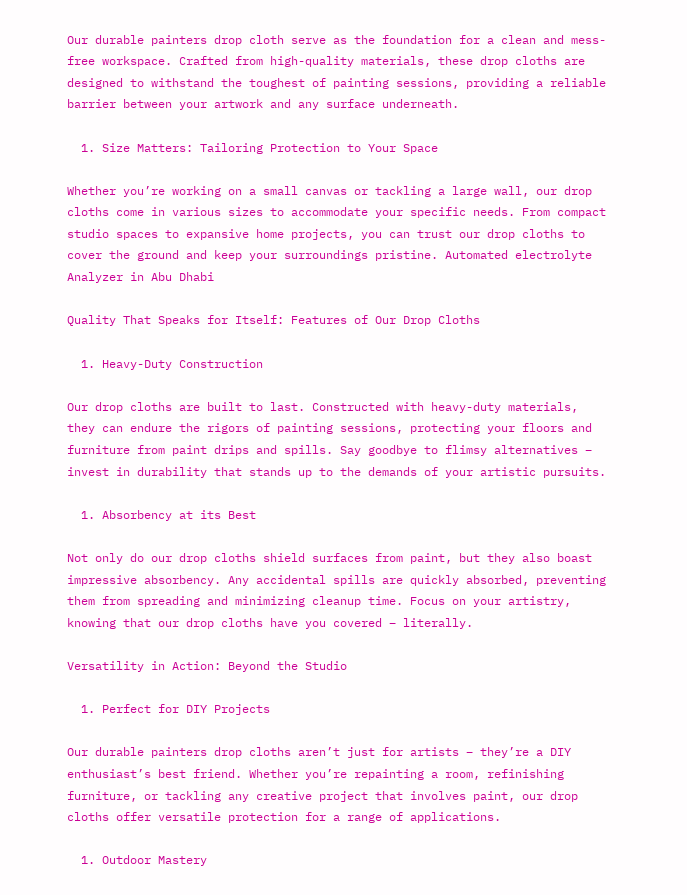Our durable painters drop cloth serve as the foundation for a clean and mess-free workspace. Crafted from high-quality materials, these drop cloths are designed to withstand the toughest of painting sessions, providing a reliable barrier between your artwork and any surface underneath.

  1. Size Matters: Tailoring Protection to Your Space

Whether you’re working on a small canvas or tackling a large wall, our drop cloths come in various sizes to accommodate your specific needs. From compact studio spaces to expansive home projects, you can trust our drop cloths to cover the ground and keep your surroundings pristine. Automated electrolyte Analyzer in Abu Dhabi

Quality That Speaks for Itself: Features of Our Drop Cloths

  1. Heavy-Duty Construction

Our drop cloths are built to last. Constructed with heavy-duty materials, they can endure the rigors of painting sessions, protecting your floors and furniture from paint drips and spills. Say goodbye to flimsy alternatives – invest in durability that stands up to the demands of your artistic pursuits.

  1. Absorbency at its Best

Not only do our drop cloths shield surfaces from paint, but they also boast impressive absorbency. Any accidental spills are quickly absorbed, preventing them from spreading and minimizing cleanup time. Focus on your artistry, knowing that our drop cloths have you covered – literally.

Versatility in Action: Beyond the Studio

  1. Perfect for DIY Projects

Our durable painters drop cloths aren’t just for artists – they’re a DIY enthusiast’s best friend. Whether you’re repainting a room, refinishing furniture, or tackling any creative project that involves paint, our drop cloths offer versatile protection for a range of applications.

  1. Outdoor Mastery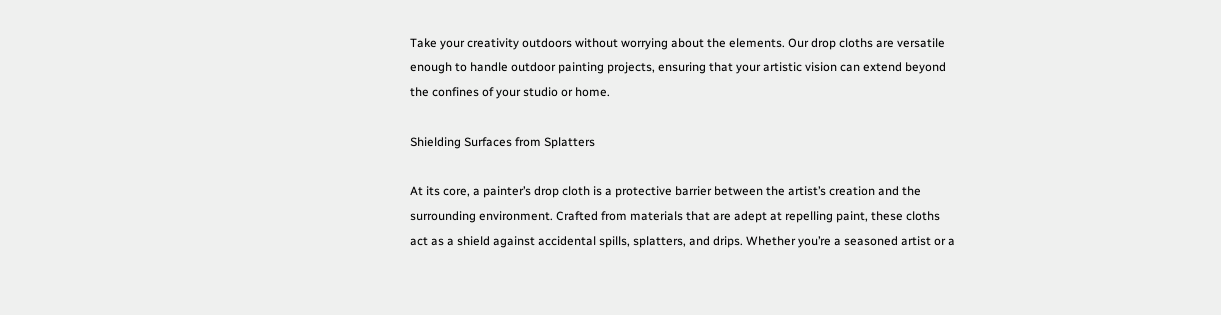Take your creativity outdoors without worrying about the elements. Our drop cloths are versatile enough to handle outdoor painting projects, ensuring that your artistic vision can extend beyond the confines of your studio or home.

Shielding Surfaces from Splatters

At its core, a painter’s drop cloth is a protective barrier between the artist’s creation and the surrounding environment. Crafted from materials that are adept at repelling paint, these cloths act as a shield against accidental spills, splatters, and drips. Whether you’re a seasoned artist or a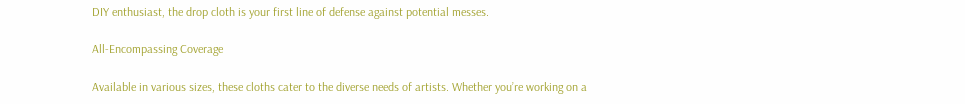DIY enthusiast, the drop cloth is your first line of defense against potential messes.

All-Encompassing Coverage

Available in various sizes, these cloths cater to the diverse needs of artists. Whether you’re working on a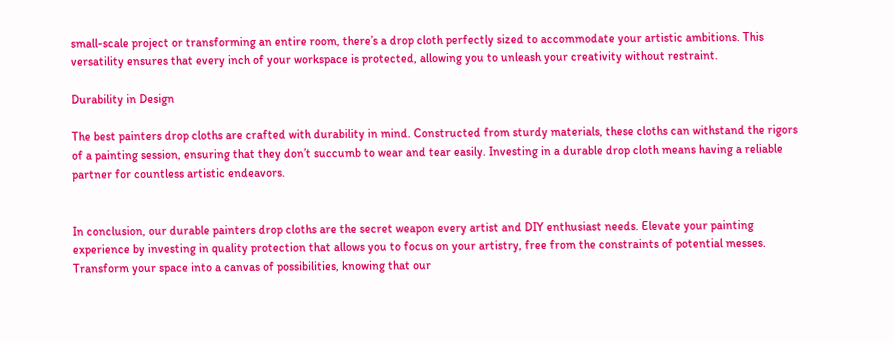small-scale project or transforming an entire room, there’s a drop cloth perfectly sized to accommodate your artistic ambitions. This versatility ensures that every inch of your workspace is protected, allowing you to unleash your creativity without restraint.

Durability in Design

The best painters drop cloths are crafted with durability in mind. Constructed from sturdy materials, these cloths can withstand the rigors of a painting session, ensuring that they don’t succumb to wear and tear easily. Investing in a durable drop cloth means having a reliable partner for countless artistic endeavors.


In conclusion, our durable painters drop cloths are the secret weapon every artist and DIY enthusiast needs. Elevate your painting experience by investing in quality protection that allows you to focus on your artistry, free from the constraints of potential messes. Transform your space into a canvas of possibilities, knowing that our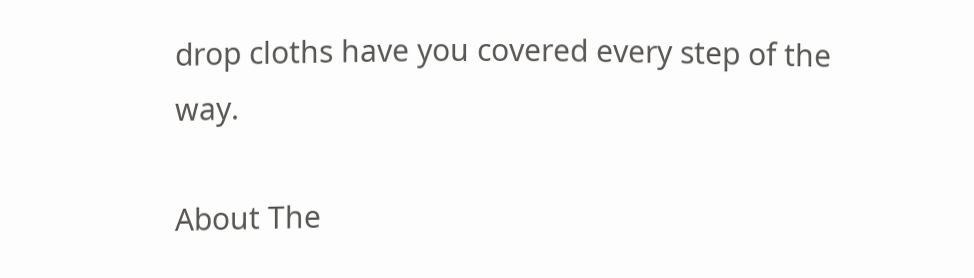drop cloths have you covered every step of the way.

About The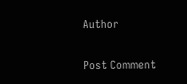Author

Post Comment